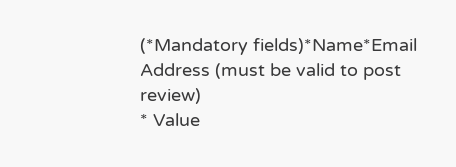(*Mandatory fields)*Name*Email Address (must be valid to post review)
* Value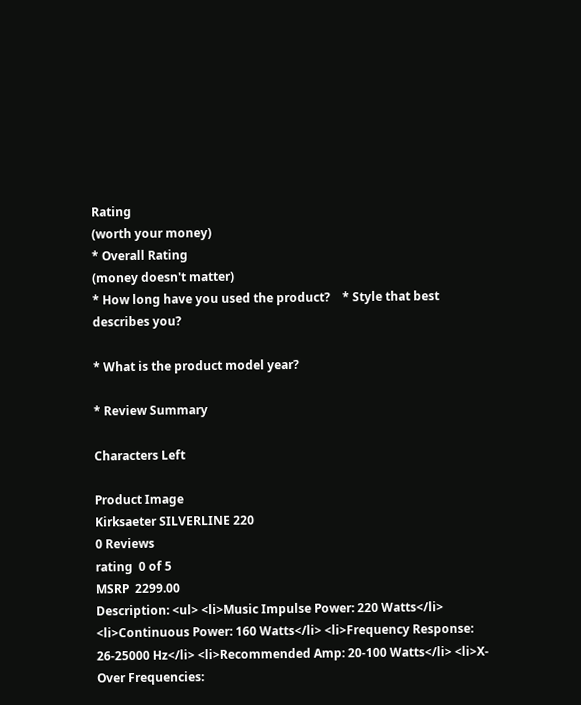Rating
(worth your money)
* Overall Rating
(money doesn't matter)
* How long have you used the product?    * Style that best describes you?

* What is the product model year?

* Review Summary

Characters Left

Product Image
Kirksaeter SILVERLINE 220
0 Reviews
rating  0 of 5
MSRP  2299.00
Description: <ul> <li>Music Impulse Power: 220 Watts</li> <li>Continuous Power: 160 Watts</li> <li>Frequency Response: 26-25000 Hz</li> <li>Recommended Amp: 20-100 Watts</li> <li>X-Over Frequencies: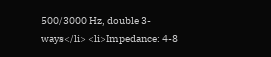500/3000 Hz, double 3-ways</li> <li>Impedance: 4-8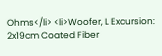Ohms</li> <li>Woofer, L Excursion: 2x19cm Coated Fiber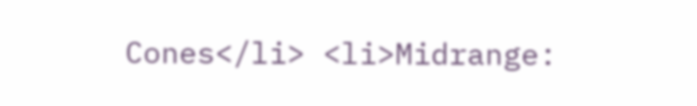Cones</li> <li>Midrange: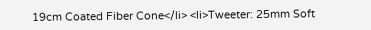19cm Coated Fiber Cone</li> <li>Tweeter: 25mm Soft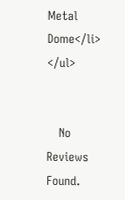Metal Dome</li> </ul>


   No Reviews Found.